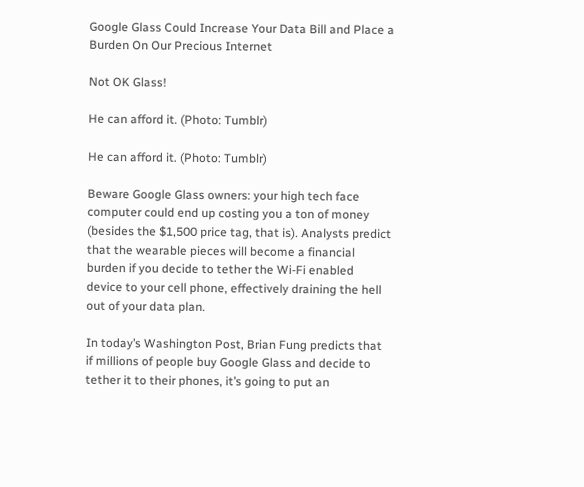Google Glass Could Increase Your Data Bill and Place a Burden On Our Precious Internet

Not OK Glass!

He can afford it. (Photo: Tumblr)

He can afford it. (Photo: Tumblr)

Beware Google Glass owners: your high tech face computer could end up costing you a ton of money (besides the $1,500 price tag, that is). Analysts predict that the wearable pieces will become a financial burden if you decide to tether the Wi-Fi enabled device to your cell phone, effectively draining the hell out of your data plan.

In today’s Washington Post, Brian Fung predicts that if millions of people buy Google Glass and decide to tether it to their phones, it’s going to put an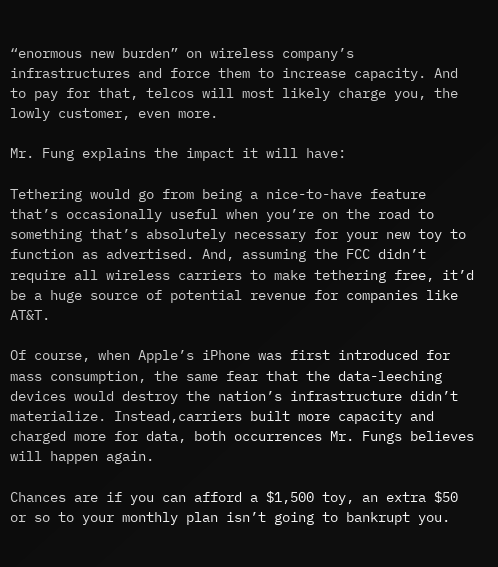“enormous new burden” on wireless company’s infrastructures and force them to increase capacity. And to pay for that, telcos will most likely charge you, the lowly customer, even more.

Mr. Fung explains the impact it will have:

Tethering would go from being a nice-to-have feature that’s occasionally useful when you’re on the road to something that’s absolutely necessary for your new toy to function as advertised. And, assuming the FCC didn’t require all wireless carriers to make tethering free, it’d be a huge source of potential revenue for companies like AT&T.

Of course, when Apple’s iPhone was first introduced for mass consumption, the same fear that the data-leeching devices would destroy the nation’s infrastructure didn’t materialize. Instead,carriers built more capacity and charged more for data, both occurrences Mr. Fungs believes will happen again.

Chances are if you can afford a $1,500 toy, an extra $50 or so to your monthly plan isn’t going to bankrupt you.